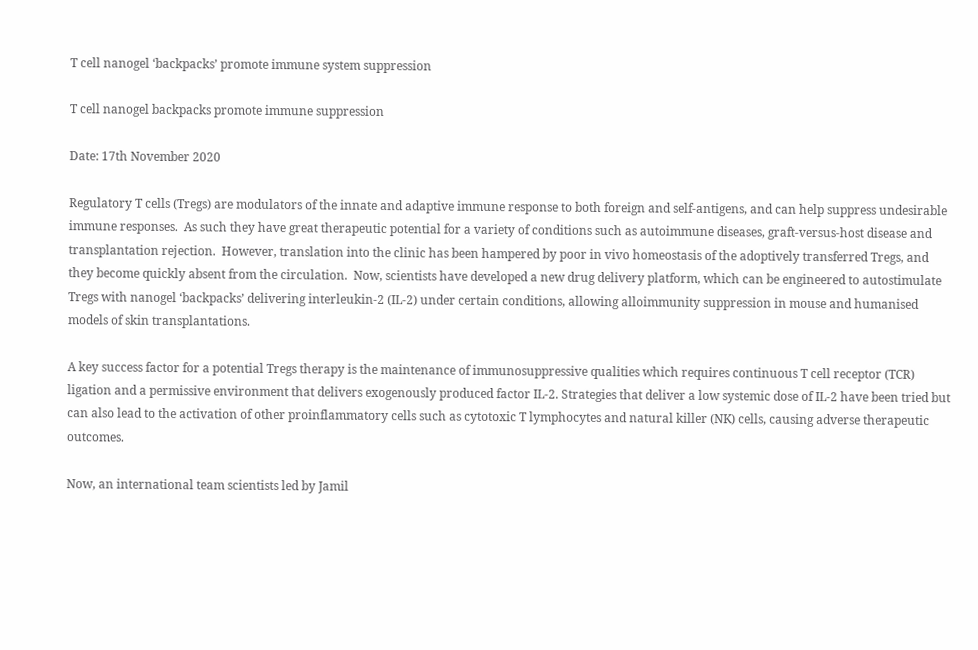T cell nanogel ‘backpacks’ promote immune system suppression

T cell nanogel backpacks promote immune suppression

Date: 17th November 2020

Regulatory T cells (Tregs) are modulators of the innate and adaptive immune response to both foreign and self-antigens, and can help suppress undesirable immune responses.  As such they have great therapeutic potential for a variety of conditions such as autoimmune diseases, graft-versus-host disease and transplantation rejection.  However, translation into the clinic has been hampered by poor in vivo homeostasis of the adoptively transferred Tregs, and they become quickly absent from the circulation.  Now, scientists have developed a new drug delivery platform, which can be engineered to autostimulate Tregs with nanogel ‘backpacks’ delivering interleukin-2 (IL-2) under certain conditions, allowing alloimmunity suppression in mouse and humanised models of skin transplantations.

A key success factor for a potential Tregs therapy is the maintenance of immunosuppressive qualities which requires continuous T cell receptor (TCR) ligation and a permissive environment that delivers exogenously produced factor IL-2. Strategies that deliver a low systemic dose of IL-2 have been tried but can also lead to the activation of other proinflammatory cells such as cytotoxic T lymphocytes and natural killer (NK) cells, causing adverse therapeutic outcomes.

Now, an international team scientists led by Jamil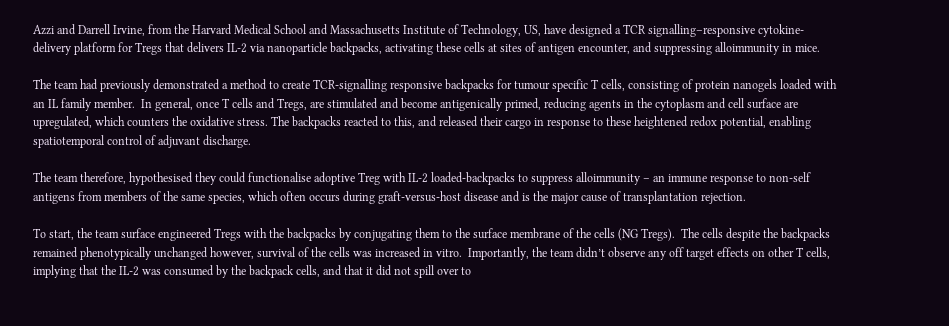Azzi and Darrell Irvine, from the Harvard Medical School and Massachusetts Institute of Technology, US, have designed a TCR signalling–responsive cytokine-delivery platform for Tregs that delivers IL-2 via nanoparticle backpacks, activating these cells at sites of antigen encounter, and suppressing alloimmunity in mice.

The team had previously demonstrated a method to create TCR-signalling responsive backpacks for tumour specific T cells, consisting of protein nanogels loaded with an IL family member.  In general, once T cells and Tregs, are stimulated and become antigenically primed, reducing agents in the cytoplasm and cell surface are upregulated, which counters the oxidative stress. The backpacks reacted to this, and released their cargo in response to these heightened redox potential, enabling spatiotemporal control of adjuvant discharge.

The team therefore, hypothesised they could functionalise adoptive Treg with IL-2 loaded-backpacks to suppress alloimmunity – an immune response to non-self antigens from members of the same species, which often occurs during graft-versus-host disease and is the major cause of transplantation rejection.

To start, the team surface engineered Tregs with the backpacks by conjugating them to the surface membrane of the cells (NG Tregs).  The cells despite the backpacks remained phenotypically unchanged however, survival of the cells was increased in vitro.  Importantly, the team didn’t observe any off target effects on other T cells, implying that the IL-2 was consumed by the backpack cells, and that it did not spill over to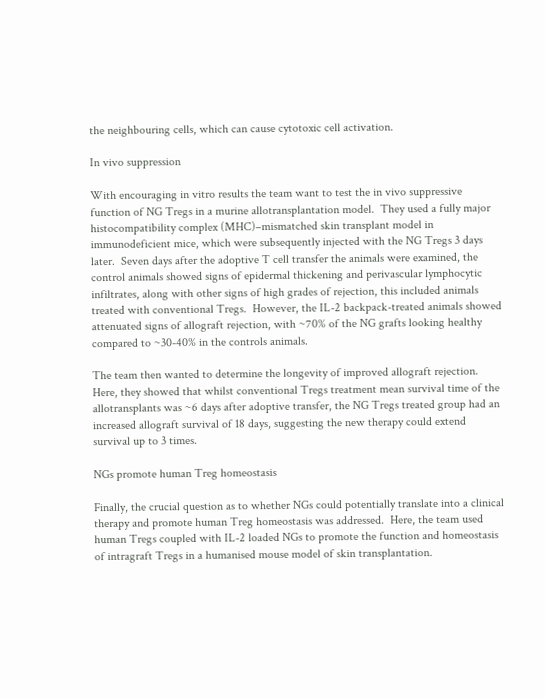the neighbouring cells, which can cause cytotoxic cell activation.

In vivo suppression

With encouraging in vitro results the team want to test the in vivo suppressive function of NG Tregs in a murine allotransplantation model.  They used a fully major histocompatibility complex (MHC)–mismatched skin transplant model in immunodeficient mice, which were subsequently injected with the NG Tregs 3 days later.  Seven days after the adoptive T cell transfer the animals were examined, the control animals showed signs of epidermal thickening and perivascular lymphocytic infiltrates, along with other signs of high grades of rejection, this included animals treated with conventional Tregs.  However, the IL-2 backpack-treated animals showed attenuated signs of allograft rejection, with ~70% of the NG grafts looking healthy compared to ~30-40% in the controls animals.

The team then wanted to determine the longevity of improved allograft rejection.  Here, they showed that whilst conventional Tregs treatment mean survival time of the allotransplants was ~6 days after adoptive transfer, the NG Tregs treated group had an increased allograft survival of 18 days, suggesting the new therapy could extend survival up to 3 times.

NGs promote human Treg homeostasis

Finally, the crucial question as to whether NGs could potentially translate into a clinical therapy and promote human Treg homeostasis was addressed.  Here, the team used human Tregs coupled with IL-2 loaded NGs to promote the function and homeostasis of intragraft Tregs in a humanised mouse model of skin transplantation.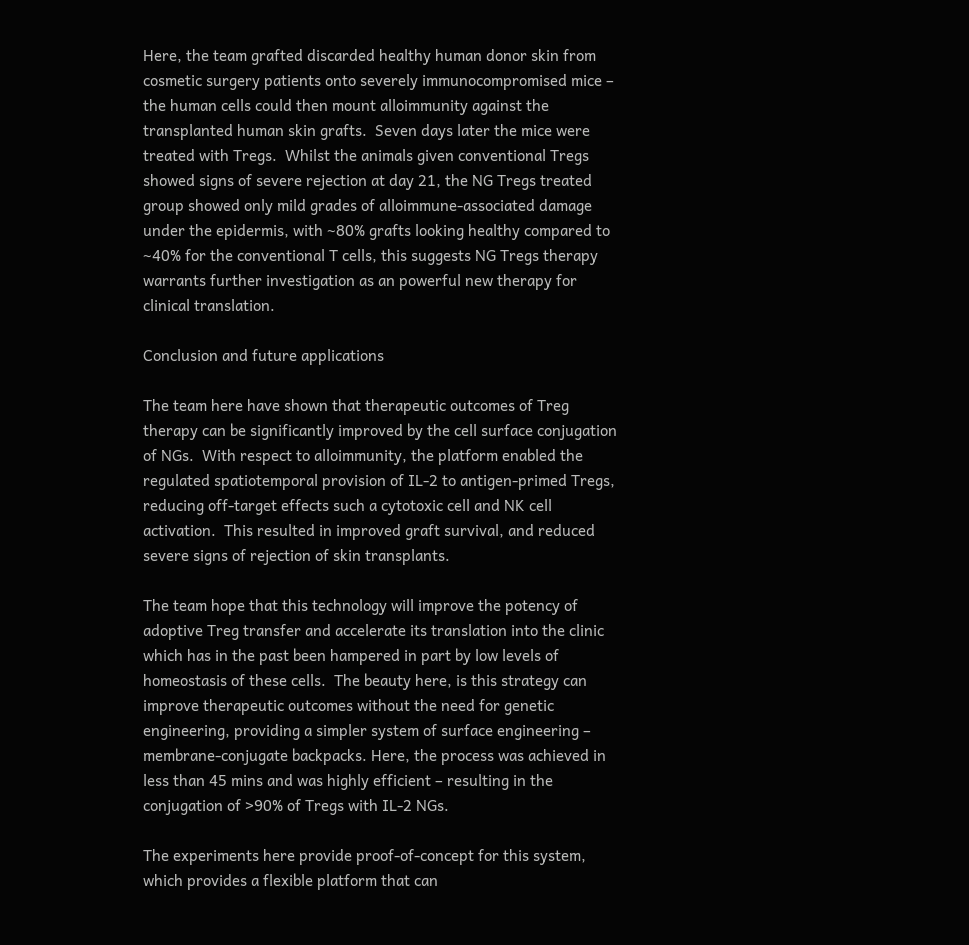Here, the team grafted discarded healthy human donor skin from cosmetic surgery patients onto severely immunocompromised mice – the human cells could then mount alloimmunity against the transplanted human skin grafts.  Seven days later the mice were treated with Tregs.  Whilst the animals given conventional Tregs showed signs of severe rejection at day 21, the NG Tregs treated group showed only mild grades of alloimmune-associated damage under the epidermis, with ~80% grafts looking healthy compared to ~40% for the conventional T cells, this suggests NG Tregs therapy warrants further investigation as an powerful new therapy for clinical translation.

Conclusion and future applications

The team here have shown that therapeutic outcomes of Treg therapy can be significantly improved by the cell surface conjugation of NGs.  With respect to alloimmunity, the platform enabled the regulated spatiotemporal provision of IL-2 to antigen-primed Tregs, reducing off-target effects such a cytotoxic cell and NK cell activation.  This resulted in improved graft survival, and reduced severe signs of rejection of skin transplants.

The team hope that this technology will improve the potency of adoptive Treg transfer and accelerate its translation into the clinic which has in the past been hampered in part by low levels of homeostasis of these cells.  The beauty here, is this strategy can improve therapeutic outcomes without the need for genetic engineering, providing a simpler system of surface engineering – membrane-conjugate backpacks. Here, the process was achieved in less than 45 mins and was highly efficient – resulting in the conjugation of >90% of Tregs with IL-2 NGs.

The experiments here provide proof-of-concept for this system, which provides a flexible platform that can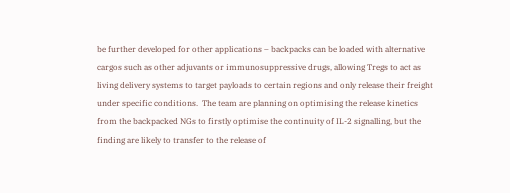be further developed for other applications – backpacks can be loaded with alternative cargos such as other adjuvants or immunosuppressive drugs, allowing Tregs to act as living delivery systems to target payloads to certain regions and only release their freight under specific conditions.  The team are planning on optimising the release kinetics from the backpacked NGs to firstly optimise the continuity of IL-2 signalling, but the finding are likely to transfer to the release of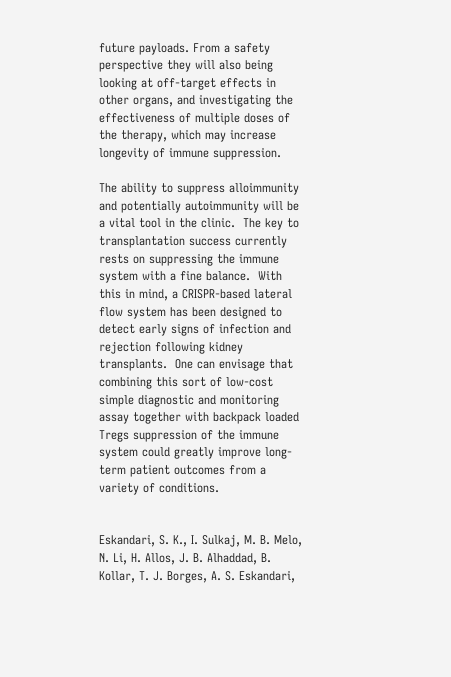future payloads. From a safety perspective they will also being looking at off-target effects in other organs, and investigating the effectiveness of multiple doses of the therapy, which may increase longevity of immune suppression.

The ability to suppress alloimmunity and potentially autoimmunity will be a vital tool in the clinic.  The key to transplantation success currently rests on suppressing the immune system with a fine balance.  With this in mind, a CRISPR-based lateral flow system has been designed to detect early signs of infection and rejection following kidney transplants.  One can envisage that combining this sort of low-cost simple diagnostic and monitoring assay together with backpack loaded Tregs suppression of the immune system could greatly improve long-term patient outcomes from a variety of conditions.


Eskandari, S. K., I. Sulkaj, M. B. Melo, N. Li, H. Allos, J. B. Alhaddad, B. Kollar, T. J. Borges, A. S. Eskandari,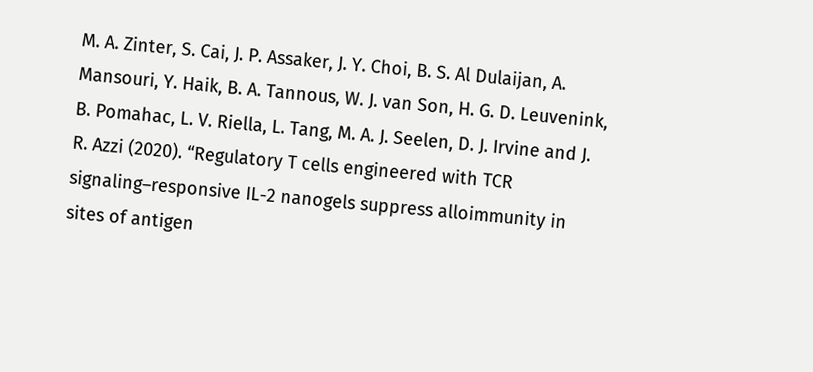M. A. Zinter, S. Cai, J. P. Assaker, J. Y. Choi, B. S. Al Dulaijan, A. Mansouri, Y. Haik, B. A. Tannous, W. J. van Son, H. G. D. Leuvenink, B. Pomahac, L. V. Riella, L. Tang, M. A. J. Seelen, D. J. Irvine and J. R. Azzi (2020). “Regulatory T cells engineered with TCR signaling–responsive IL-2 nanogels suppress alloimmunity in sites of antigen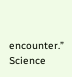encounter.” Science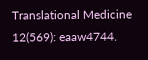Translational Medicine 12(569): eaaw4744.